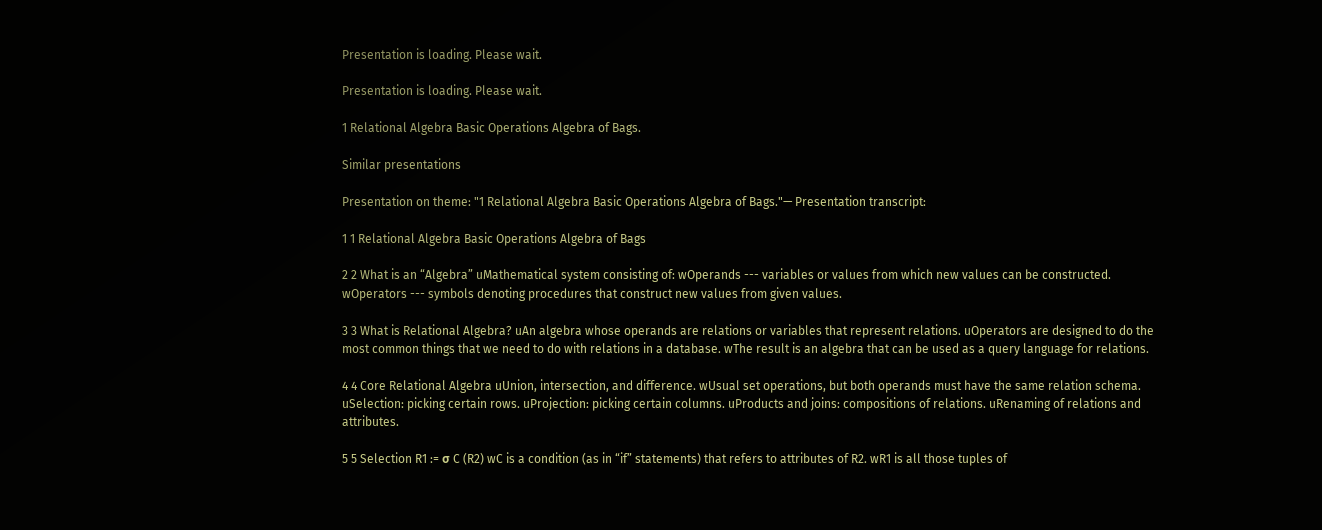Presentation is loading. Please wait.

Presentation is loading. Please wait.

1 Relational Algebra Basic Operations Algebra of Bags.

Similar presentations

Presentation on theme: "1 Relational Algebra Basic Operations Algebra of Bags."— Presentation transcript:

1 1 Relational Algebra Basic Operations Algebra of Bags

2 2 What is an “Algebra” uMathematical system consisting of: wOperands --- variables or values from which new values can be constructed. wOperators --- symbols denoting procedures that construct new values from given values.

3 3 What is Relational Algebra? uAn algebra whose operands are relations or variables that represent relations. uOperators are designed to do the most common things that we need to do with relations in a database. wThe result is an algebra that can be used as a query language for relations.

4 4 Core Relational Algebra uUnion, intersection, and difference. wUsual set operations, but both operands must have the same relation schema. uSelection: picking certain rows. uProjection: picking certain columns. uProducts and joins: compositions of relations. uRenaming of relations and attributes.

5 5 Selection R1 := σ C (R2) wC is a condition (as in “if” statements) that refers to attributes of R2. wR1 is all those tuples of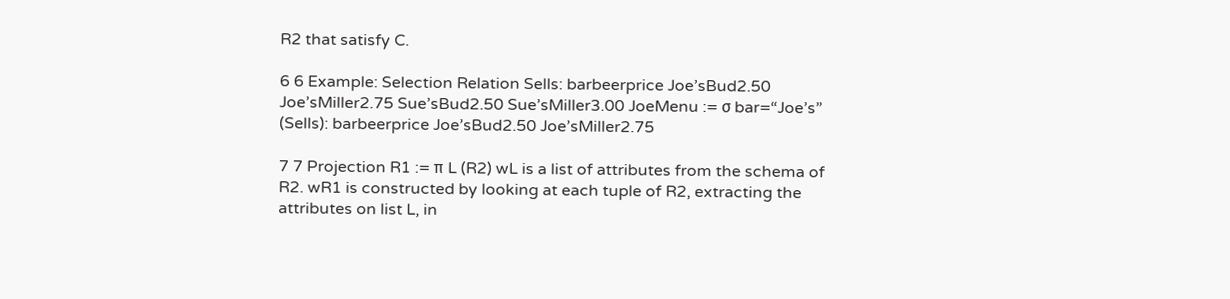R2 that satisfy C.

6 6 Example: Selection Relation Sells: barbeerprice Joe’sBud2.50 Joe’sMiller2.75 Sue’sBud2.50 Sue’sMiller3.00 JoeMenu := σ bar=“Joe’s” (Sells): barbeerprice Joe’sBud2.50 Joe’sMiller2.75

7 7 Projection R1 := π L (R2) wL is a list of attributes from the schema of R2. wR1 is constructed by looking at each tuple of R2, extracting the attributes on list L, in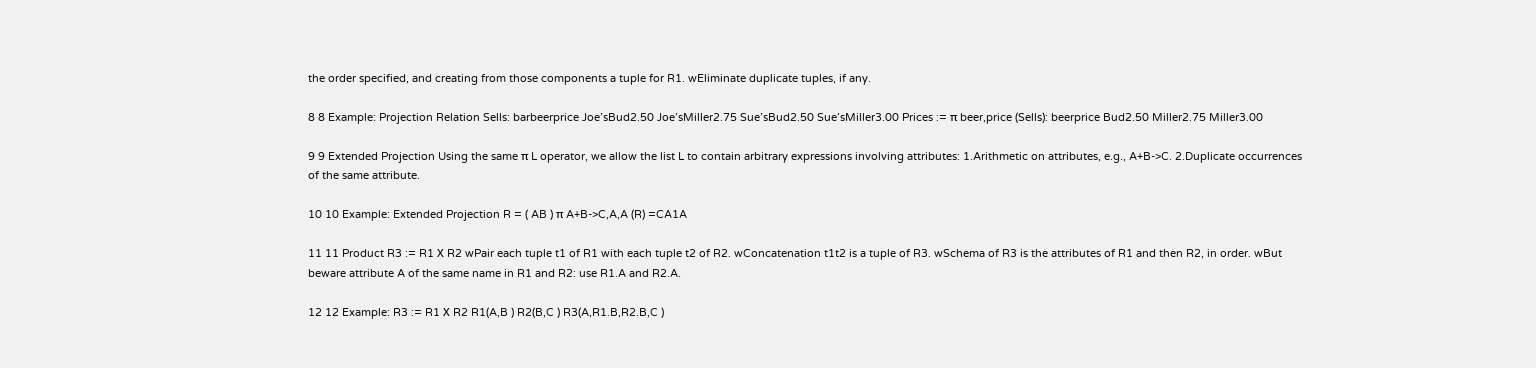the order specified, and creating from those components a tuple for R1. wEliminate duplicate tuples, if any.

8 8 Example: Projection Relation Sells: barbeerprice Joe’sBud2.50 Joe’sMiller2.75 Sue’sBud2.50 Sue’sMiller3.00 Prices := π beer,price (Sells): beerprice Bud2.50 Miller2.75 Miller3.00

9 9 Extended Projection Using the same π L operator, we allow the list L to contain arbitrary expressions involving attributes: 1.Arithmetic on attributes, e.g., A+B->C. 2.Duplicate occurrences of the same attribute.

10 10 Example: Extended Projection R = ( AB ) π A+B->C,A,A (R) =CA1A

11 11 Product R3 := R1 Χ R2 wPair each tuple t1 of R1 with each tuple t2 of R2. wConcatenation t1t2 is a tuple of R3. wSchema of R3 is the attributes of R1 and then R2, in order. wBut beware attribute A of the same name in R1 and R2: use R1.A and R2.A.

12 12 Example: R3 := R1 Χ R2 R1(A,B ) R2(B,C ) R3(A,R1.B,R2.B,C )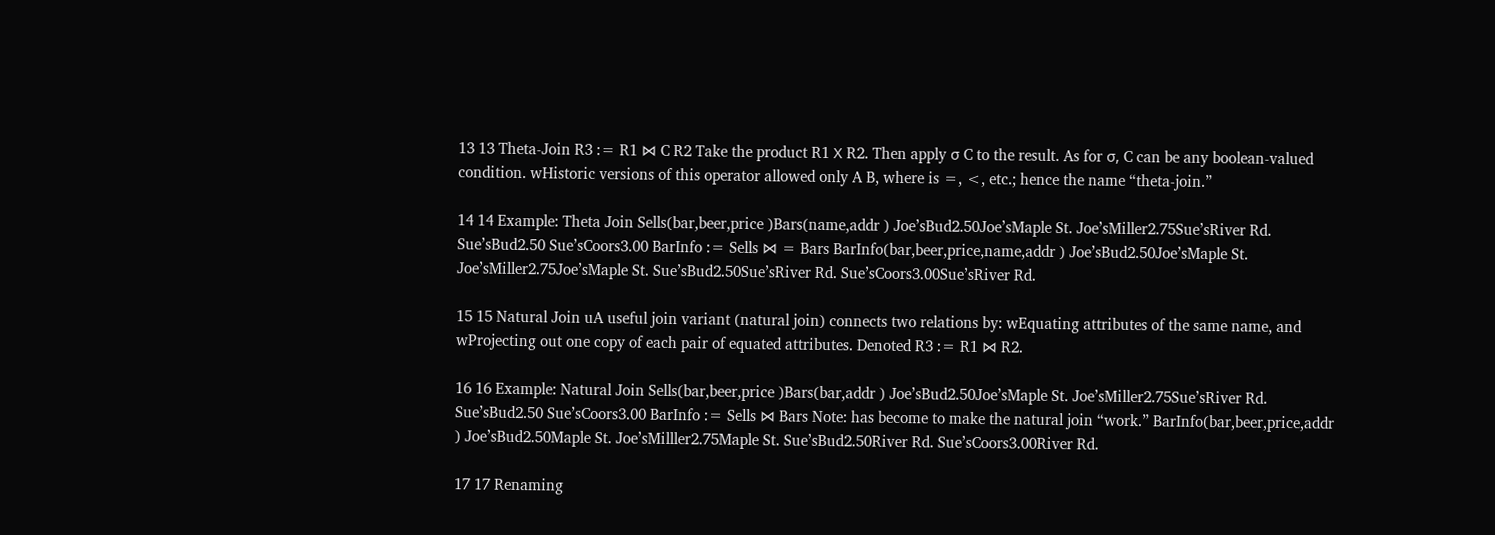13 13 Theta-Join R3 := R1 ⋈ C R2 Take the product R1 Χ R2. Then apply σ C to the result. As for σ, C can be any boolean-valued condition. wHistoric versions of this operator allowed only A B, where is =, <, etc.; hence the name “theta-join.”

14 14 Example: Theta Join Sells(bar,beer,price )Bars(name,addr ) Joe’sBud2.50Joe’sMaple St. Joe’sMiller2.75Sue’sRiver Rd. Sue’sBud2.50 Sue’sCoors3.00 BarInfo := Sells ⋈ = Bars BarInfo(bar,beer,price,name,addr ) Joe’sBud2.50Joe’sMaple St. Joe’sMiller2.75Joe’sMaple St. Sue’sBud2.50Sue’sRiver Rd. Sue’sCoors3.00Sue’sRiver Rd.

15 15 Natural Join uA useful join variant (natural join) connects two relations by: wEquating attributes of the same name, and wProjecting out one copy of each pair of equated attributes. Denoted R3 := R1 ⋈ R2.

16 16 Example: Natural Join Sells(bar,beer,price )Bars(bar,addr ) Joe’sBud2.50Joe’sMaple St. Joe’sMiller2.75Sue’sRiver Rd. Sue’sBud2.50 Sue’sCoors3.00 BarInfo := Sells ⋈ Bars Note: has become to make the natural join “work.” BarInfo(bar,beer,price,addr ) Joe’sBud2.50Maple St. Joe’sMilller2.75Maple St. Sue’sBud2.50River Rd. Sue’sCoors3.00River Rd.

17 17 Renaming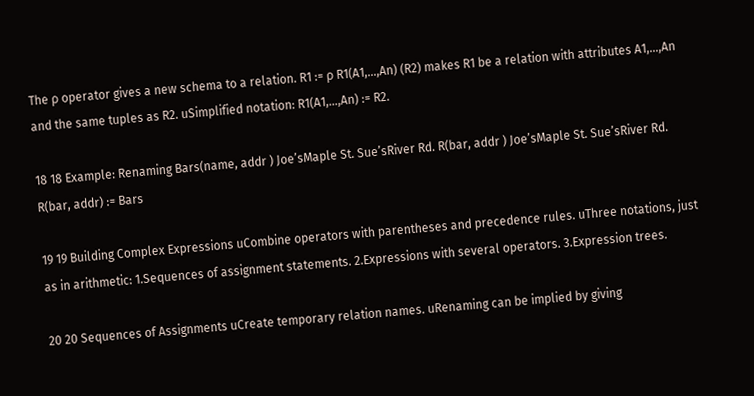The ρ operator gives a new schema to a relation. R1 := ρ R1(A1,…,An) (R2) makes R1 be a relation with attributes A1,…,An and the same tuples as R2. uSimplified notation: R1(A1,…,An) := R2.

18 18 Example: Renaming Bars(name, addr ) Joe’sMaple St. Sue’sRiver Rd. R(bar, addr ) Joe’sMaple St. Sue’sRiver Rd. R(bar, addr) := Bars

19 19 Building Complex Expressions uCombine operators with parentheses and precedence rules. uThree notations, just as in arithmetic: 1.Sequences of assignment statements. 2.Expressions with several operators. 3.Expression trees.

20 20 Sequences of Assignments uCreate temporary relation names. uRenaming can be implied by giving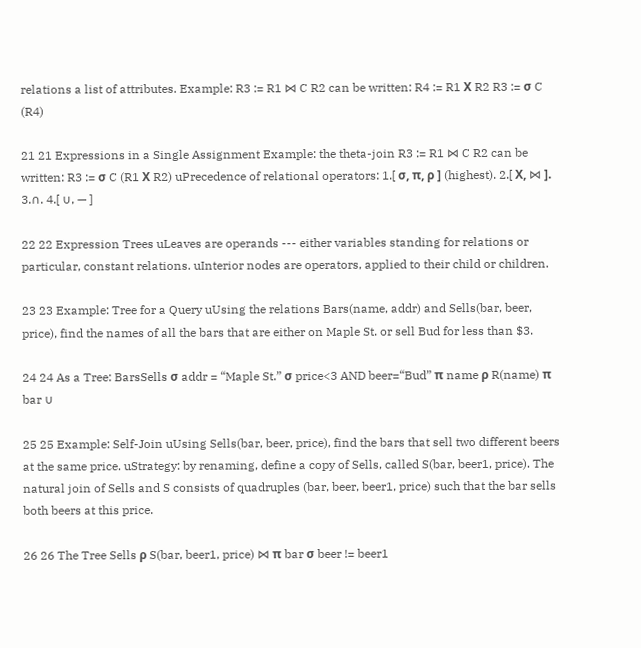relations a list of attributes. Example: R3 := R1 ⋈ C R2 can be written: R4 := R1 Χ R2 R3 := σ C (R4)

21 21 Expressions in a Single Assignment Example: the theta-join R3 := R1 ⋈ C R2 can be written: R3 := σ C (R1 Χ R2) uPrecedence of relational operators: 1.[ σ, π, ρ ] (highest). 2.[ Χ, ⋈ ]. 3.∩. 4.[ ∪, — ]

22 22 Expression Trees uLeaves are operands --- either variables standing for relations or particular, constant relations. uInterior nodes are operators, applied to their child or children.

23 23 Example: Tree for a Query uUsing the relations Bars(name, addr) and Sells(bar, beer, price), find the names of all the bars that are either on Maple St. or sell Bud for less than $3.

24 24 As a Tree: BarsSells σ addr = “Maple St.” σ price<3 AND beer=“Bud” π name ρ R(name) π bar ∪

25 25 Example: Self-Join uUsing Sells(bar, beer, price), find the bars that sell two different beers at the same price. uStrategy: by renaming, define a copy of Sells, called S(bar, beer1, price). The natural join of Sells and S consists of quadruples (bar, beer, beer1, price) such that the bar sells both beers at this price.

26 26 The Tree Sells ρ S(bar, beer1, price) ⋈ π bar σ beer != beer1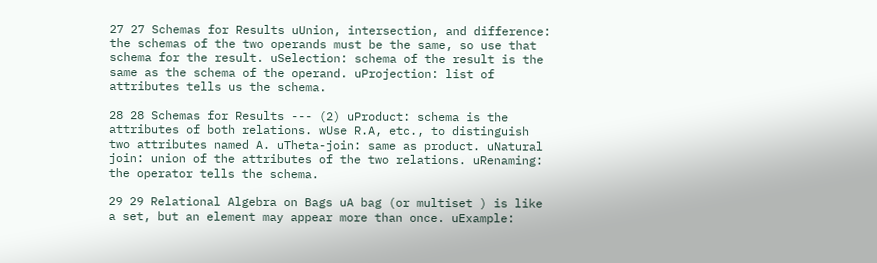27 27 Schemas for Results uUnion, intersection, and difference: the schemas of the two operands must be the same, so use that schema for the result. uSelection: schema of the result is the same as the schema of the operand. uProjection: list of attributes tells us the schema.

28 28 Schemas for Results --- (2) uProduct: schema is the attributes of both relations. wUse R.A, etc., to distinguish two attributes named A. uTheta-join: same as product. uNatural join: union of the attributes of the two relations. uRenaming: the operator tells the schema.

29 29 Relational Algebra on Bags uA bag (or multiset ) is like a set, but an element may appear more than once. uExample: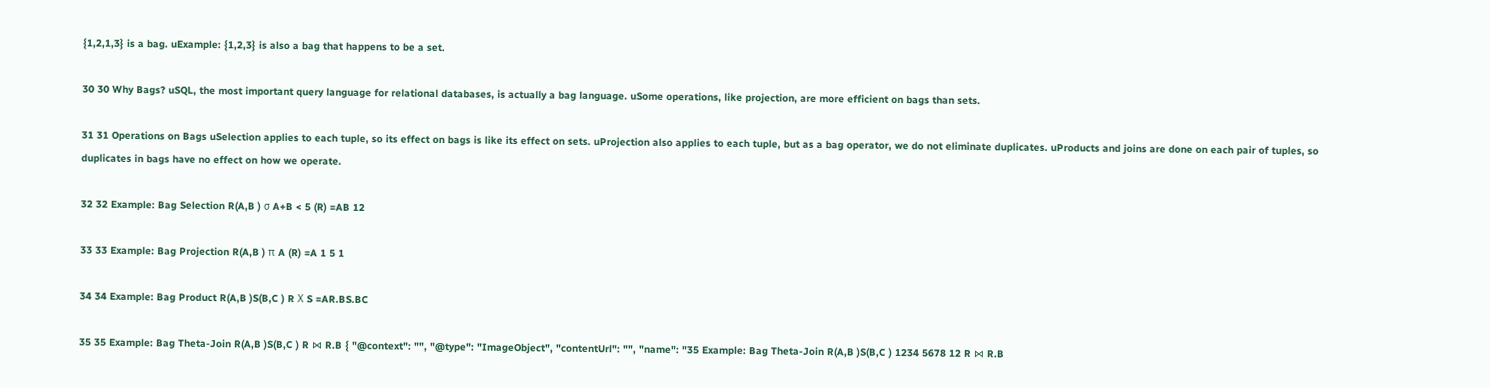{1,2,1,3} is a bag. uExample: {1,2,3} is also a bag that happens to be a set.

30 30 Why Bags? uSQL, the most important query language for relational databases, is actually a bag language. uSome operations, like projection, are more efficient on bags than sets.

31 31 Operations on Bags uSelection applies to each tuple, so its effect on bags is like its effect on sets. uProjection also applies to each tuple, but as a bag operator, we do not eliminate duplicates. uProducts and joins are done on each pair of tuples, so duplicates in bags have no effect on how we operate.

32 32 Example: Bag Selection R(A,B ) σ A+B < 5 (R) =AB 12

33 33 Example: Bag Projection R(A,B ) π A (R) =A 1 5 1

34 34 Example: Bag Product R(A,B )S(B,C ) R Χ S =AR.BS.BC

35 35 Example: Bag Theta-Join R(A,B )S(B,C ) R ⋈ R.B { "@context": "", "@type": "ImageObject", "contentUrl": "", "name": "35 Example: Bag Theta-Join R(A,B )S(B,C ) 1234 5678 12 R ⋈ R.B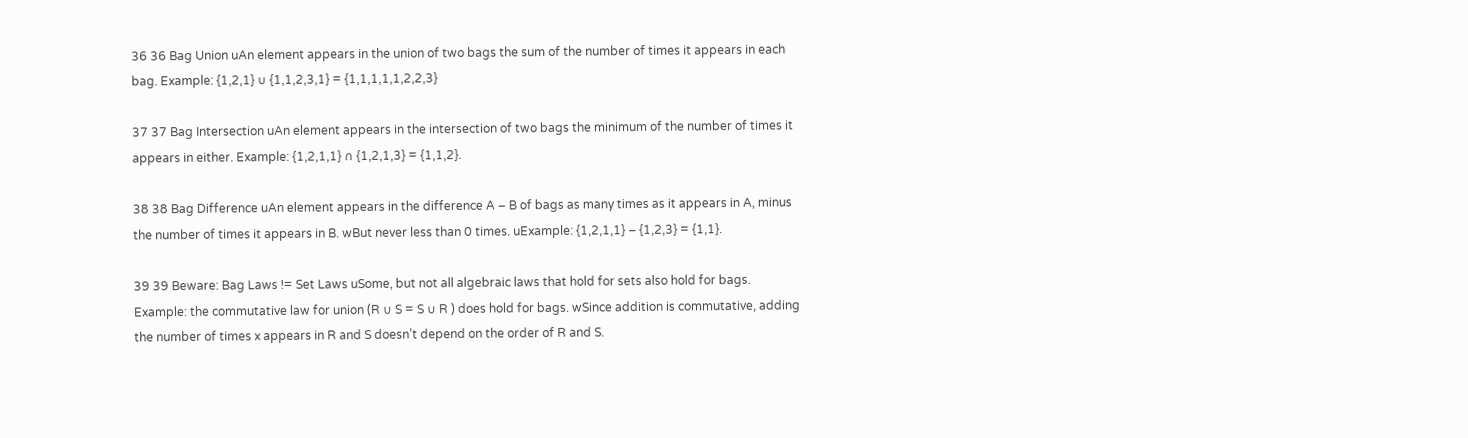36 36 Bag Union uAn element appears in the union of two bags the sum of the number of times it appears in each bag. Example: {1,2,1} ∪ {1,1,2,3,1} = {1,1,1,1,1,2,2,3}

37 37 Bag Intersection uAn element appears in the intersection of two bags the minimum of the number of times it appears in either. Example: {1,2,1,1} ∩ {1,2,1,3} = {1,1,2}.

38 38 Bag Difference uAn element appears in the difference A – B of bags as many times as it appears in A, minus the number of times it appears in B. wBut never less than 0 times. uExample: {1,2,1,1} – {1,2,3} = {1,1}.

39 39 Beware: Bag Laws != Set Laws uSome, but not all algebraic laws that hold for sets also hold for bags. Example: the commutative law for union (R ∪ S = S ∪ R ) does hold for bags. wSince addition is commutative, adding the number of times x appears in R and S doesn’t depend on the order of R and S.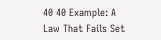40 40 Example: A Law That Fails Set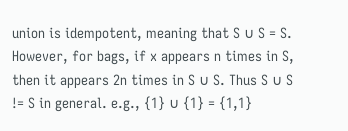union is idempotent, meaning that S ∪ S = S. However, for bags, if x appears n times in S, then it appears 2n times in S ∪ S. Thus S ∪ S != S in general. e.g., {1} ∪ {1} = {1,1}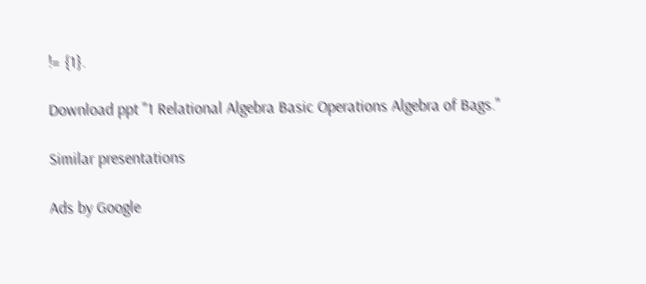!= {1}.

Download ppt "1 Relational Algebra Basic Operations Algebra of Bags."

Similar presentations

Ads by Google